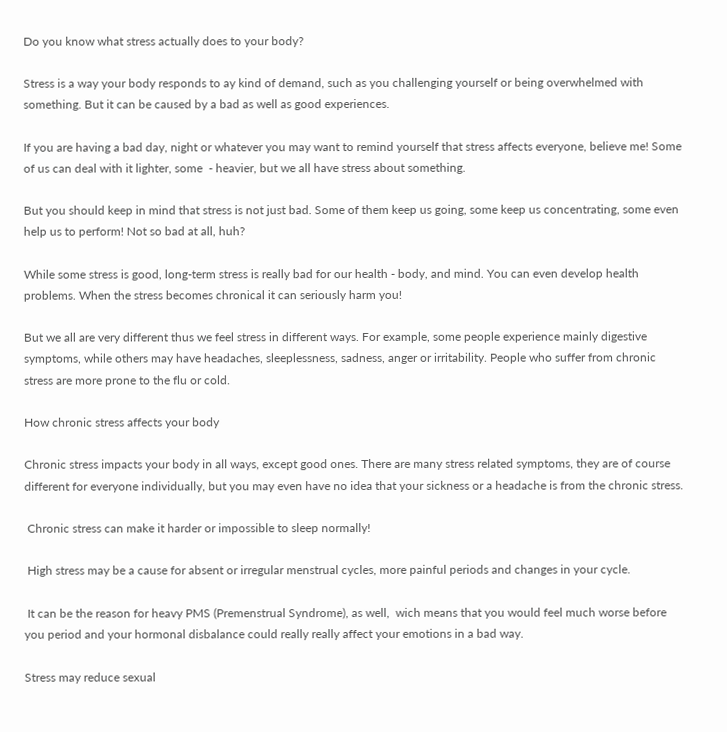Do you know what stress actually does to your body?

Stress is a way your body responds to ay kind of demand, such as you challenging yourself or being overwhelmed with something. But it can be caused by a bad as well as good experiences.

If you are having a bad day, night or whatever you may want to remind yourself that stress affects everyone, believe me! Some of us can deal with it lighter, some  - heavier, but we all have stress about something.

But you should keep in mind that stress is not just bad. Some of them keep us going, some keep us concentrating, some even help us to perform! Not so bad at all, huh?

While some stress is good, long-term stress is really bad for our health - body, and mind. You can even develop health problems. When the stress becomes chronical it can seriously harm you!

But we all are very different thus we feel stress in different ways. For example, some people experience mainly digestive symptoms, while others may have headaches, sleeplessness, sadness, anger or irritability. People who suffer from chronic stress are more prone to the flu or cold.

How chronic stress affects your body

Chronic stress impacts your body in all ways, except good ones. There are many stress related symptoms, they are of course different for everyone individually, but you may even have no idea that your sickness or a headache is from the chronic stress.

 Chronic stress can make it harder or impossible to sleep normally!

 High stress may be a cause for absent or irregular menstrual cycles, more painful periods and changes in your cycle.

 It can be the reason for heavy PMS (Premenstrual Syndrome), as well,  wich means that you would feel much worse before you period and your hormonal disbalance could really really affect your emotions in a bad way.

Stress may reduce sexual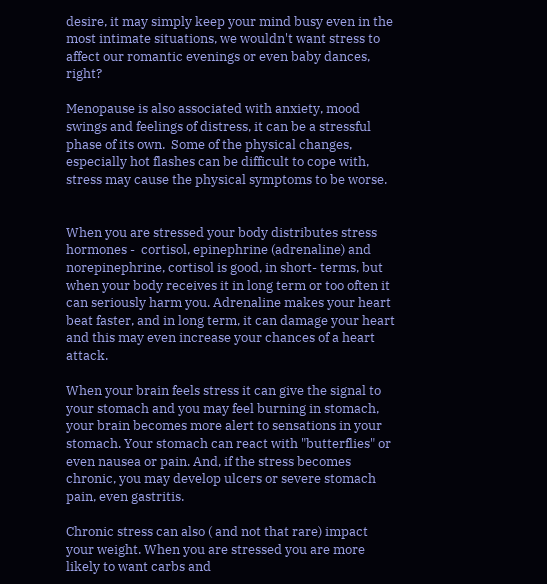desire, it may simply keep your mind busy even in the most intimate situations, we wouldn't want stress to affect our romantic evenings or even baby dances, right?

Menopause is also associated with anxiety, mood swings and feelings of distress, it can be a stressful phase of its own.  Some of the physical changes, especially hot flashes can be difficult to cope with, stress may cause the physical symptoms to be worse.


When you are stressed your body distributes stress hormones -  cortisol, epinephrine (adrenaline) and norepinephrine, cortisol is good, in short- terms, but when your body receives it in long term or too often it can seriously harm you. Adrenaline makes your heart beat faster, and in long term, it can damage your heart and this may even increase your chances of a heart attack.

When your brain feels stress it can give the signal to your stomach and you may feel burning in stomach, your brain becomes more alert to sensations in your stomach. Your stomach can react with "butterflies" or even nausea or pain. And, if the stress becomes chronic, you may develop ulcers or severe stomach pain, even gastritis.

Chronic stress can also ( and not that rare) impact your weight. When you are stressed you are more likely to want carbs and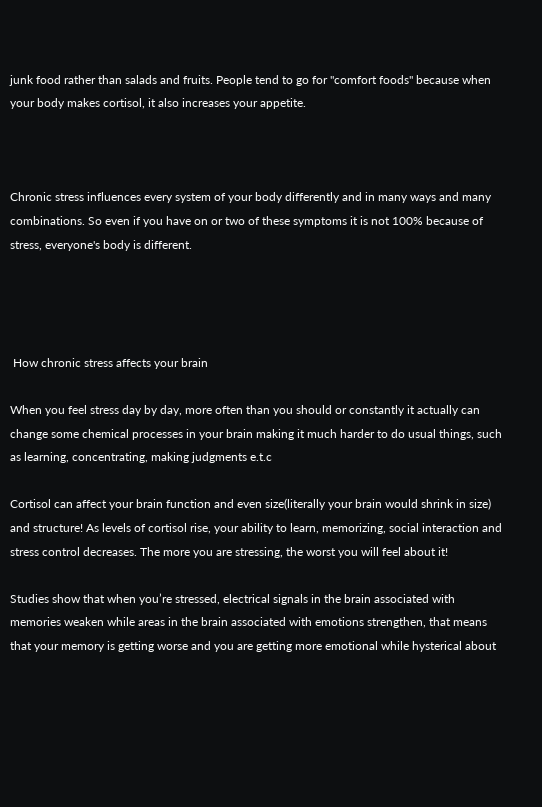junk food rather than salads and fruits. People tend to go for "comfort foods" because when your body makes cortisol, it also increases your appetite.



Chronic stress influences every system of your body differently and in many ways and many combinations. So even if you have on or two of these symptoms it is not 100% because of stress, everyone's body is different.




 How chronic stress affects your brain

When you feel stress day by day, more often than you should or constantly it actually can change some chemical processes in your brain making it much harder to do usual things, such as learning, concentrating, making judgments e.t.c

Cortisol can affect your brain function and even size(literally your brain would shrink in size) and structure! As levels of cortisol rise, your ability to learn, memorizing, social interaction and stress control decreases. The more you are stressing, the worst you will feel about it!

Studies show that when you’re stressed, electrical signals in the brain associated with memories weaken while areas in the brain associated with emotions strengthen, that means that your memory is getting worse and you are getting more emotional while hysterical about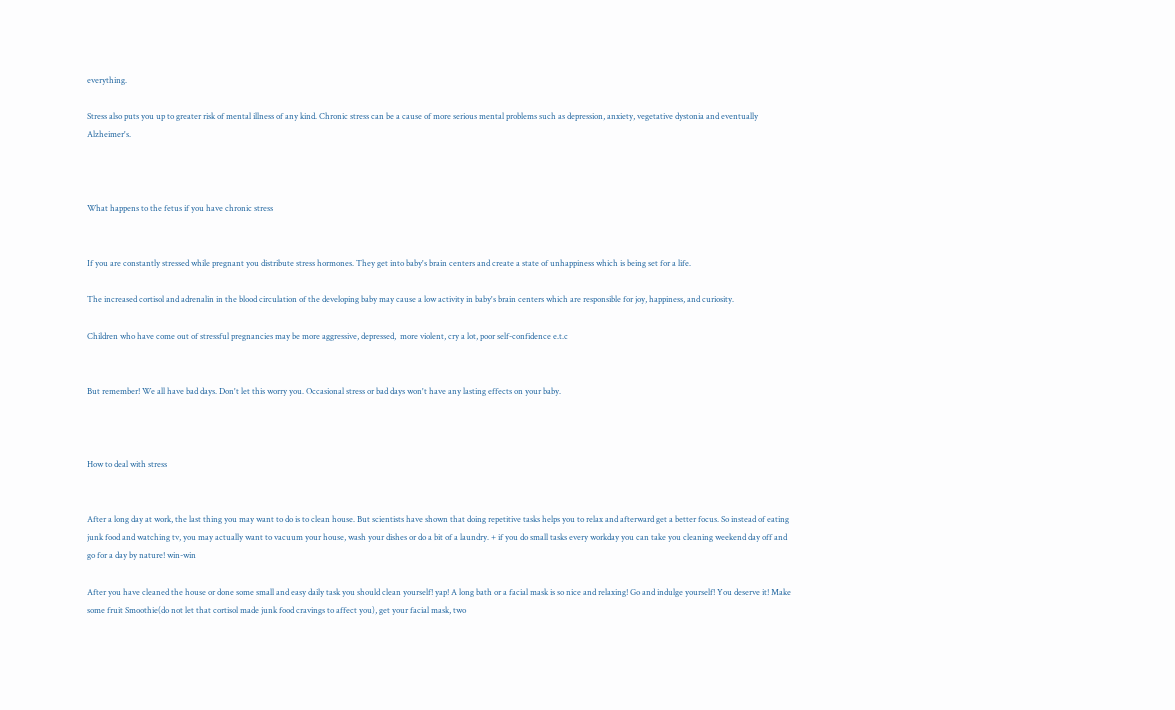everything.

Stress also puts you up to greater risk of mental illness of any kind. Chronic stress can be a cause of more serious mental problems such as depression, anxiety, vegetative dystonia and eventually Alzheimer's.



What happens to the fetus if you have chronic stress


If you are constantly stressed while pregnant you distribute stress hormones. They get into baby's brain centers and create a state of unhappiness which is being set for a life.

The increased cortisol and adrenalin in the blood circulation of the developing baby may cause a low activity in baby's brain centers which are responsible for joy, happiness, and curiosity.

Children who have come out of stressful pregnancies may be more aggressive, depressed,  more violent, cry a lot, poor self-confidence e.t.c


But remember! We all have bad days. Don't let this worry you. Occasional stress or bad days won't have any lasting effects on your baby.



How to deal with stress


After a long day at work, the last thing you may want to do is to clean house. But scientists have shown that doing repetitive tasks helps you to relax and afterward get a better focus. So instead of eating junk food and watching tv, you may actually want to vacuum your house, wash your dishes or do a bit of a laundry. + if you do small tasks every workday you can take you cleaning weekend day off and go for a day by nature! win-win

After you have cleaned the house or done some small and easy daily task you should clean yourself! yap! A long bath or a facial mask is so nice and relaxing! Go and indulge yourself! You deserve it! Make some fruit Smoothie(do not let that cortisol made junk food cravings to affect you), get your facial mask, two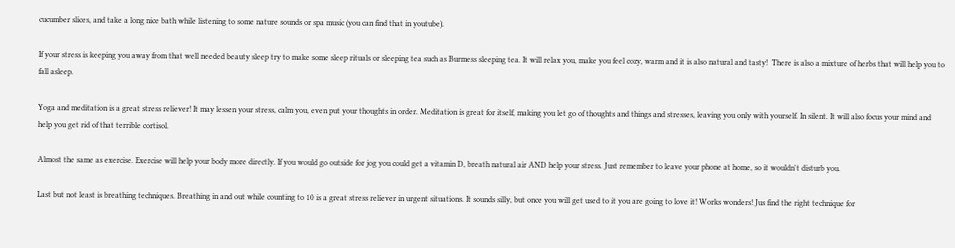cucumber slices, and take a long nice bath while listening to some nature sounds or spa music (you can find that in youtube).

If your stress is keeping you away from that well needed beauty sleep try to make some sleep rituals or sleeping tea such as Burmess sleeping tea. It will relax you, make you feel cozy, warm and it is also natural and tasty!  There is also a mixture of herbs that will help you to fall asleep.

Yoga and meditation is a great stress reliever! It may lessen your stress, calm you, even put your thoughts in order. Meditation is great for itself, making you let go of thoughts and things and stresses, leaving you only with yourself. In silent. It will also focus your mind and help you get rid of that terrible cortisol.

Almost the same as exercise. Exercise will help your body more directly. If you would go outside for jog you could get a vitamin D, breath natural air AND help your stress. Just remember to leave your phone at home, so it wouldn't disturb you.

Last but not least is breathing techniques. Breathing in and out while counting to 10 is a great stress reliever in urgent situations. It sounds silly, but once you will get used to it you are going to love it! Works wonders! Jus find the right technique for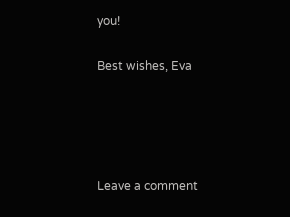you!


Best wishes, Eva







Leave a comment